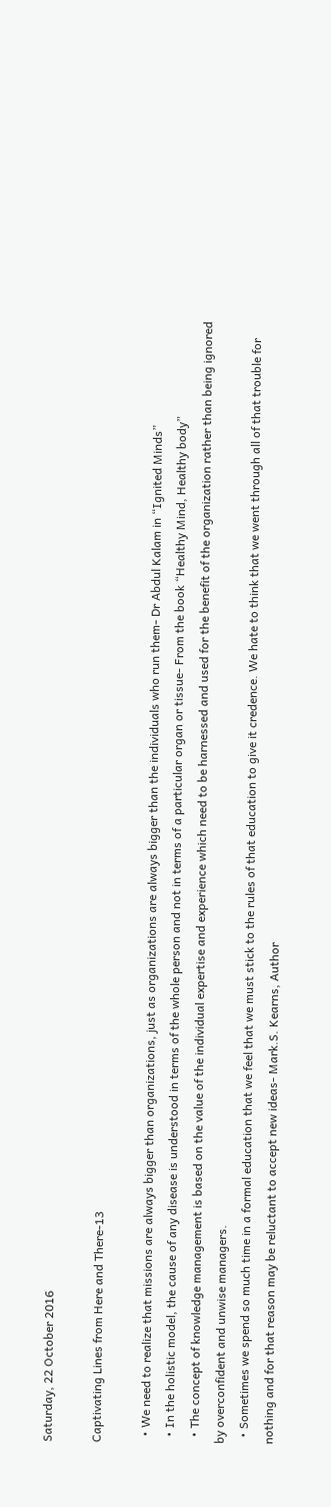Saturday, 22 October 2016

Captivating Lines from Here and There-13

  • We need to realize that missions are always bigger than organizations, just as organizations are always bigger than the individuals who run them- Dr Abdul Kalam in “Ignited Minds”
  • In the holistic model, the cause of any disease is understood in terms of the whole person and not in terms of a particular organ or tissue- From the book “Healthy Mind, Healthy body”
  • The concept of knowledge management is based on the value of the individual expertise and experience which need to be harnessed and used for the benefit of the organization rather than being ignored by overconfident and unwise managers.
  • Sometimes we spend so much time in a formal education that we feel that we must stick to the rules of that education to give it credence. We hate to think that we went through all of that trouble for nothing and for that reason may be reluctant to accept new ideas- Mark.S. Kearns, Author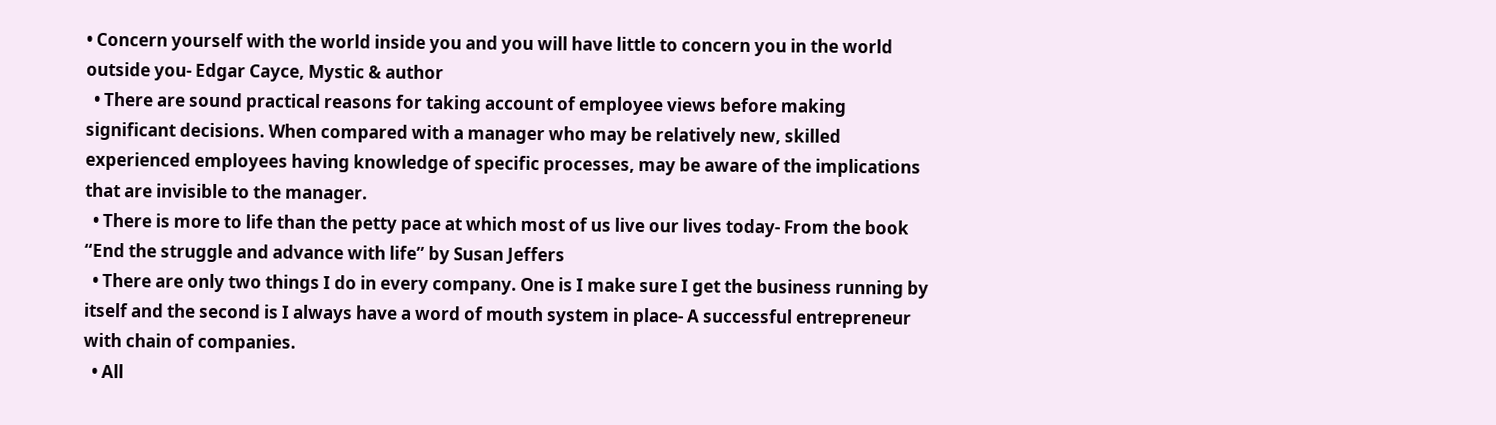• Concern yourself with the world inside you and you will have little to concern you in the world outside you- Edgar Cayce, Mystic & author
  • There are sound practical reasons for taking account of employee views before making significant decisions. When compared with a manager who may be relatively new, skilled experienced employees having knowledge of specific processes, may be aware of the implications that are invisible to the manager.
  • There is more to life than the petty pace at which most of us live our lives today- From the book “End the struggle and advance with life” by Susan Jeffers
  • There are only two things I do in every company. One is I make sure I get the business running by itself and the second is I always have a word of mouth system in place- A successful entrepreneur with chain of companies.
  • All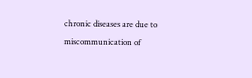chronic diseases are due to miscommunication of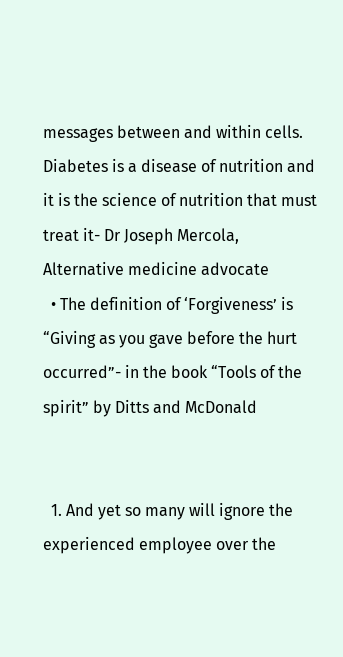messages between and within cells. Diabetes is a disease of nutrition and it is the science of nutrition that must treat it- Dr Joseph Mercola, Alternative medicine advocate
  • The definition of ‘Forgiveness’ is “Giving as you gave before the hurt occurred”- in the book “Tools of the spirit” by Ditts and McDonald


  1. And yet so many will ignore the experienced employee over the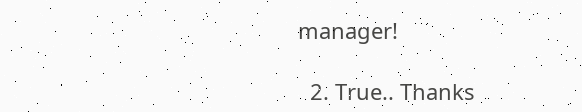manager!

  2. True.. Thanks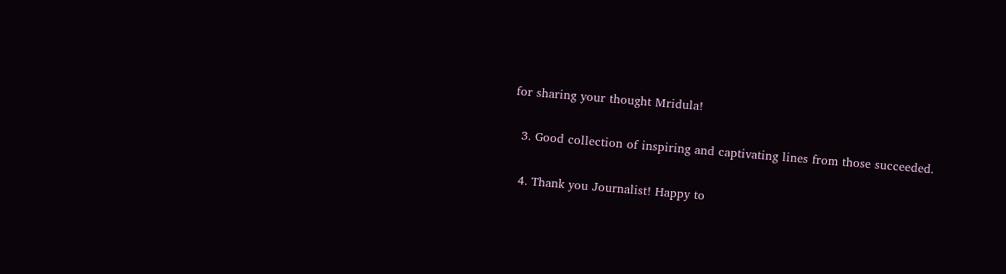for sharing your thought Mridula!

  3. Good collection of inspiring and captivating lines from those succeeded.

  4. Thank you Journalist! Happy to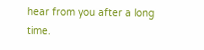hear from you after a long time.